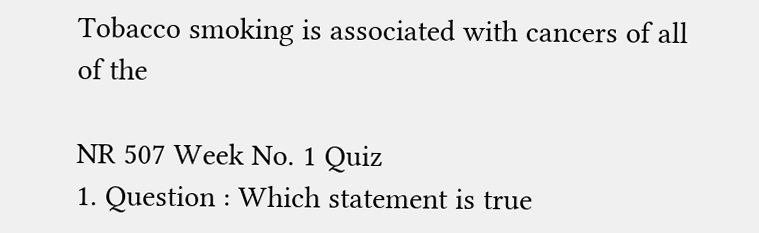Tobacco smoking is associated with cancers of all of the

NR 507 Week No. 1 Quiz
1. Question : Which statement is true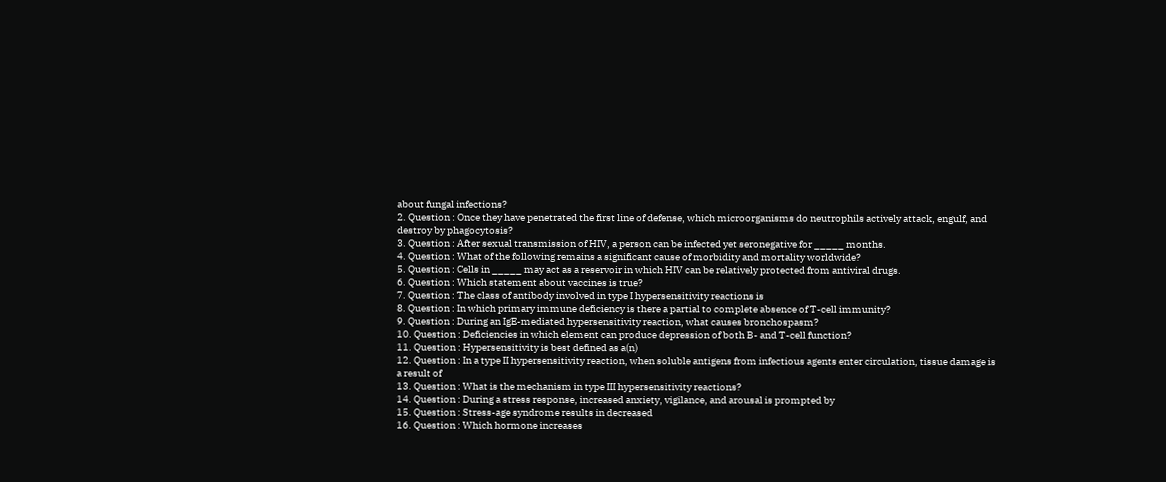about fungal infections?
2. Question : Once they have penetrated the first line of defense, which microorganisms do neutrophils actively attack, engulf, and destroy by phagocytosis?
3. Question : After sexual transmission of HIV, a person can be infected yet seronegative for _____ months.
4. Question : What of the following remains a significant cause of morbidity and mortality worldwide?
5. Question : Cells in _____ may act as a reservoir in which HIV can be relatively protected from antiviral drugs.
6. Question : Which statement about vaccines is true?
7. Question : The class of antibody involved in type I hypersensitivity reactions is
8. Question : In which primary immune deficiency is there a partial to complete absence of T-cell immunity?
9. Question : During an IgE-mediated hypersensitivity reaction, what causes bronchospasm?
10. Question : Deficiencies in which element can produce depression of both B- and T-cell function?
11. Question : Hypersensitivity is best defined as a(n)
12. Question : In a type II hypersensitivity reaction, when soluble antigens from infectious agents enter circulation, tissue damage is a result of
13. Question : What is the mechanism in type III hypersensitivity reactions?
14. Question : During a stress response, increased anxiety, vigilance, and arousal is prompted by
15. Question : Stress-age syndrome results in decreased
16. Question : Which hormone increases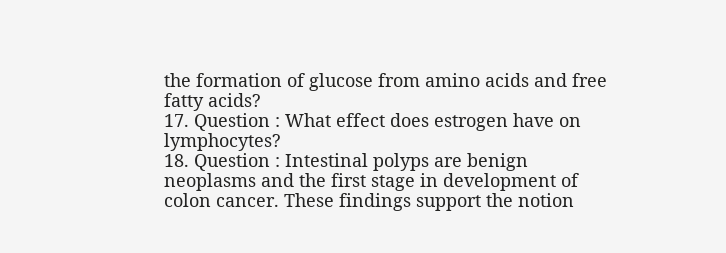the formation of glucose from amino acids and free fatty acids?
17. Question : What effect does estrogen have on lymphocytes?
18. Question : Intestinal polyps are benign neoplasms and the first stage in development of colon cancer. These findings support the notion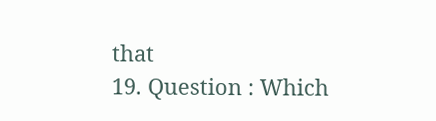that
19. Question : Which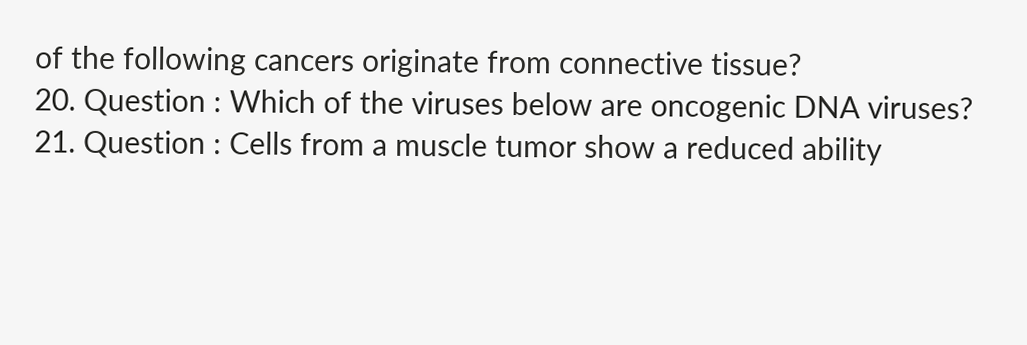of the following cancers originate from connective tissue?
20. Question : Which of the viruses below are oncogenic DNA viruses?
21. Question : Cells from a muscle tumor show a reduced ability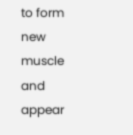to form new muscle and appear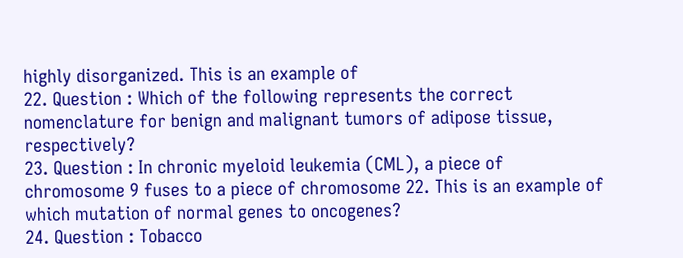highly disorganized. This is an example of
22. Question : Which of the following represents the correct nomenclature for benign and malignant tumors of adipose tissue, respectively?
23. Question : In chronic myeloid leukemia (CML), a piece of chromosome 9 fuses to a piece of chromosome 22. This is an example of which mutation of normal genes to oncogenes?
24. Question : Tobacco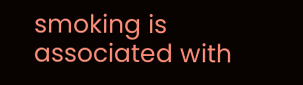smoking is associated with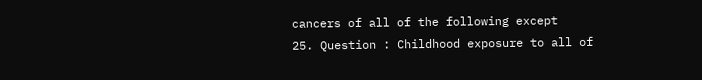cancers of all of the following except
25. Question : Childhood exposure to all of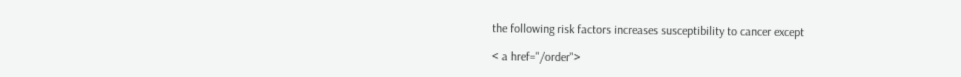the following risk factors increases susceptibility to cancer except

< a href="/order">